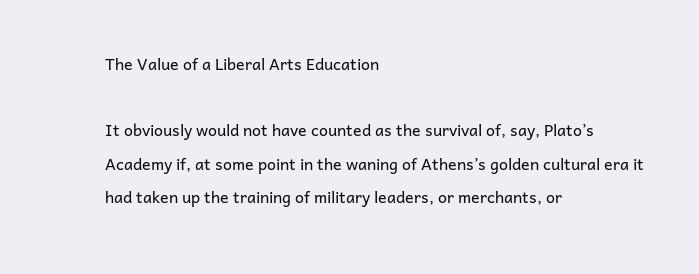The Value of a Liberal Arts Education

It obviously would not have counted as the survival of, say, Plato’s Academy if, at some point in the waning of Athens’s golden cultural era it had taken up the training of military leaders, or merchants, or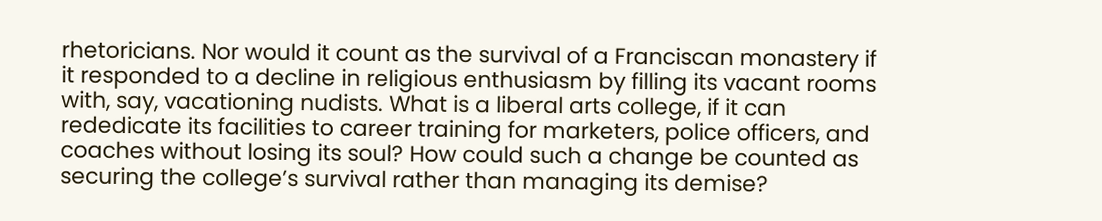rhetoricians. Nor would it count as the survival of a Franciscan monastery if it responded to a decline in religious enthusiasm by filling its vacant rooms with, say, vacationing nudists. What is a liberal arts college, if it can rededicate its facilities to career training for marketers, police officers, and coaches without losing its soul? How could such a change be counted as securing the college’s survival rather than managing its demise?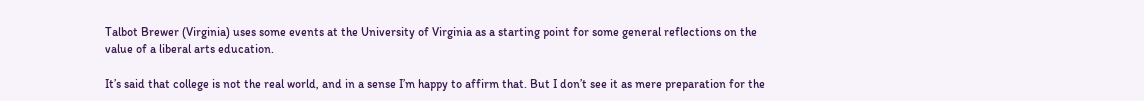Talbot Brewer (Virginia) uses some events at the University of Virginia as a starting point for some general reflections on the value of a liberal arts education.

It’s said that college is not the real world, and in a sense I’m happy to affirm that. But I don’t see it as mere preparation for the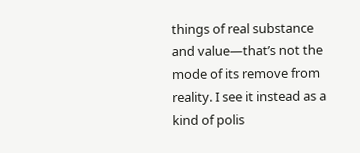things of real substance and value—that’s not the mode of its remove from reality. I see it instead as a kind of polis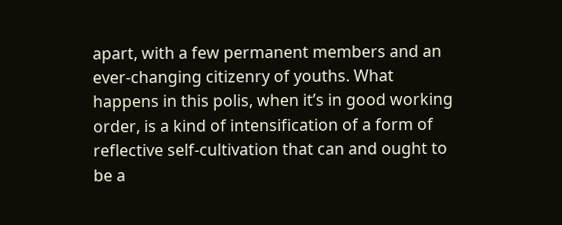apart, with a few permanent members and an ever-changing citizenry of youths. What happens in this polis, when it’s in good working order, is a kind of intensification of a form of reflective self-cultivation that can and ought to be a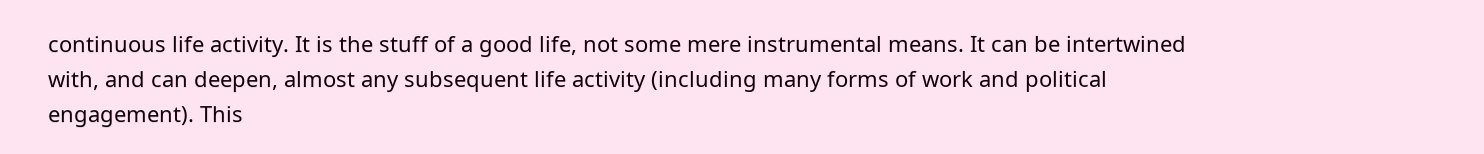continuous life activity. It is the stuff of a good life, not some mere instrumental means. It can be intertwined with, and can deepen, almost any subsequent life activity (including many forms of work and political engagement). This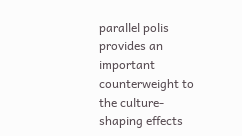parallel polis provides an important counterweight to the culture-shaping effects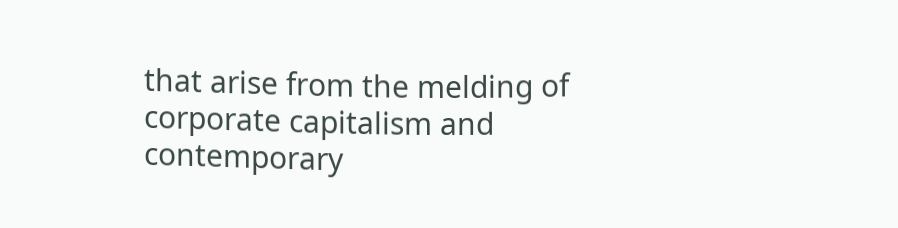that arise from the melding of corporate capitalism and contemporary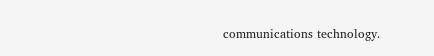communications technology.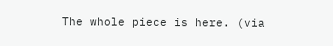The whole piece is here. (via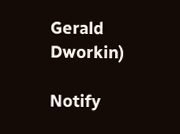Gerald Dworkin)

Notify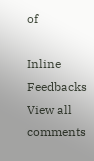of

Inline Feedbacks
View all comments